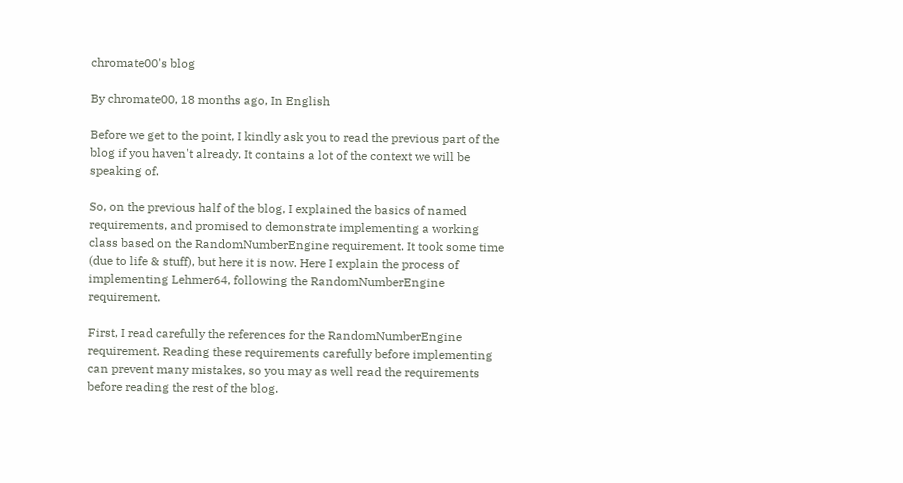chromate00's blog

By chromate00, 18 months ago, In English

Before we get to the point, I kindly ask you to read the previous part of the blog if you haven't already. It contains a lot of the context we will be speaking of.

So, on the previous half of the blog, I explained the basics of named requirements, and promised to demonstrate implementing a working class based on the RandomNumberEngine requirement. It took some time (due to life & stuff), but here it is now. Here I explain the process of implementing Lehmer64, following the RandomNumberEngine requirement.

First, I read carefully the references for the RandomNumberEngine requirement. Reading these requirements carefully before implementing can prevent many mistakes, so you may as well read the requirements before reading the rest of the blog.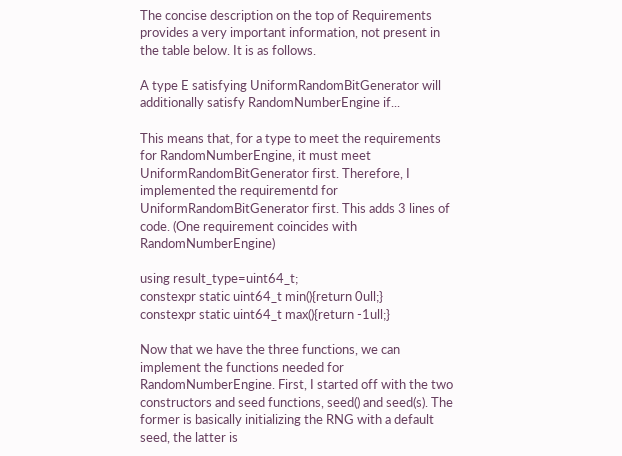The concise description on the top of Requirements provides a very important information, not present in the table below. It is as follows.

A type E satisfying UniformRandomBitGenerator will additionally satisfy RandomNumberEngine if...

This means that, for a type to meet the requirements for RandomNumberEngine, it must meet UniformRandomBitGenerator first. Therefore, I implemented the requirementd for UniformRandomBitGenerator first. This adds 3 lines of code. (One requirement coincides with RandomNumberEngine)

using result_type=uint64_t;
constexpr static uint64_t min(){return 0ull;}
constexpr static uint64_t max(){return -1ull;}

Now that we have the three functions, we can implement the functions needed for RandomNumberEngine. First, I started off with the two constructors and seed functions, seed() and seed(s). The former is basically initializing the RNG with a default seed, the latter is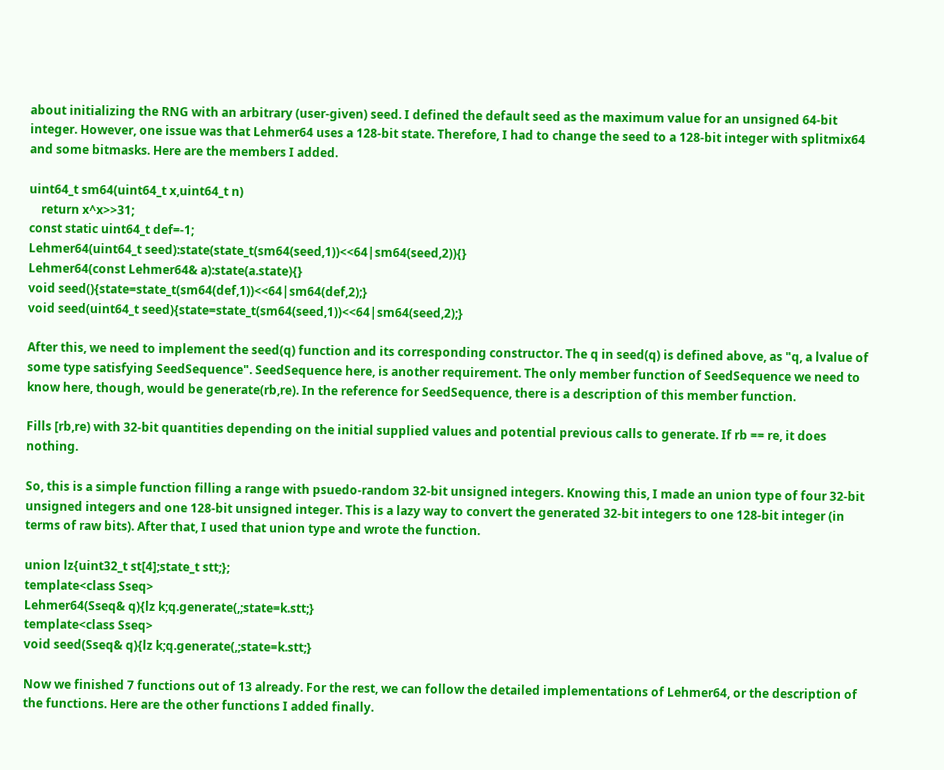about initializing the RNG with an arbitrary (user-given) seed. I defined the default seed as the maximum value for an unsigned 64-bit integer. However, one issue was that Lehmer64 uses a 128-bit state. Therefore, I had to change the seed to a 128-bit integer with splitmix64 and some bitmasks. Here are the members I added.

uint64_t sm64(uint64_t x,uint64_t n)
    return x^x>>31;
const static uint64_t def=-1;
Lehmer64(uint64_t seed):state(state_t(sm64(seed,1))<<64|sm64(seed,2)){}
Lehmer64(const Lehmer64& a):state(a.state){}
void seed(){state=state_t(sm64(def,1))<<64|sm64(def,2);}
void seed(uint64_t seed){state=state_t(sm64(seed,1))<<64|sm64(seed,2);}

After this, we need to implement the seed(q) function and its corresponding constructor. The q in seed(q) is defined above, as "q, a lvalue of some type satisfying SeedSequence". SeedSequence here, is another requirement. The only member function of SeedSequence we need to know here, though, would be generate(rb,re). In the reference for SeedSequence, there is a description of this member function.

Fills [rb,re) with 32-bit quantities depending on the initial supplied values and potential previous calls to generate. If rb == re, it does nothing.

So, this is a simple function filling a range with psuedo-random 32-bit unsigned integers. Knowing this, I made an union type of four 32-bit unsigned integers and one 128-bit unsigned integer. This is a lazy way to convert the generated 32-bit integers to one 128-bit integer (in terms of raw bits). After that, I used that union type and wrote the function.

union lz{uint32_t st[4];state_t stt;};
template<class Sseq>
Lehmer64(Sseq& q){lz k;q.generate(,;state=k.stt;}
template<class Sseq>
void seed(Sseq& q){lz k;q.generate(,;state=k.stt;}

Now we finished 7 functions out of 13 already. For the rest, we can follow the detailed implementations of Lehmer64, or the description of the functions. Here are the other functions I added finally.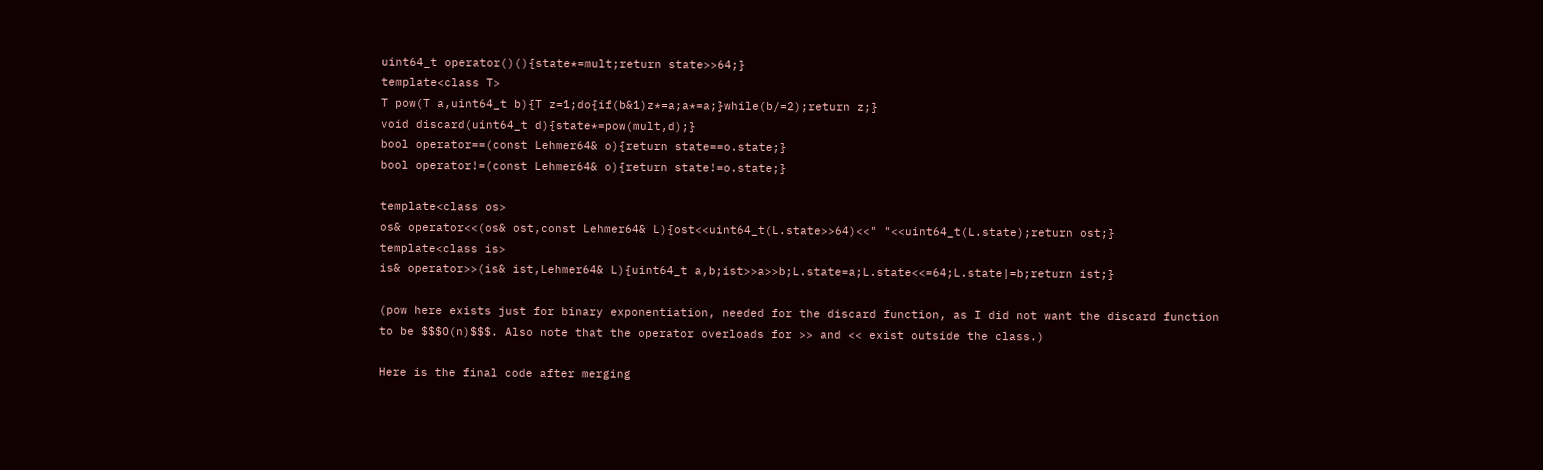uint64_t operator()(){state*=mult;return state>>64;}
template<class T>
T pow(T a,uint64_t b){T z=1;do{if(b&1)z*=a;a*=a;}while(b/=2);return z;}
void discard(uint64_t d){state*=pow(mult,d);}
bool operator==(const Lehmer64& o){return state==o.state;}
bool operator!=(const Lehmer64& o){return state!=o.state;}

template<class os>
os& operator<<(os& ost,const Lehmer64& L){ost<<uint64_t(L.state>>64)<<" "<<uint64_t(L.state);return ost;}
template<class is>
is& operator>>(is& ist,Lehmer64& L){uint64_t a,b;ist>>a>>b;L.state=a;L.state<<=64;L.state|=b;return ist;}

(pow here exists just for binary exponentiation, needed for the discard function, as I did not want the discard function to be $$$O(n)$$$. Also note that the operator overloads for >> and << exist outside the class.)

Here is the final code after merging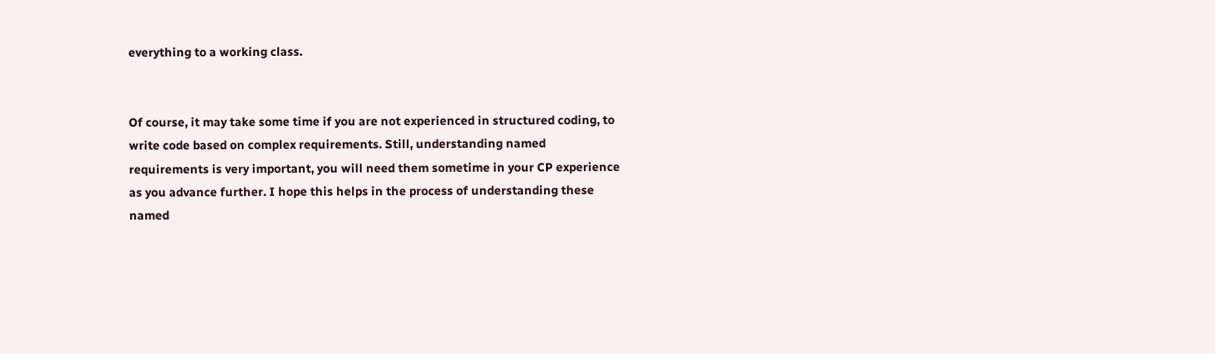everything to a working class.


Of course, it may take some time if you are not experienced in structured coding, to write code based on complex requirements. Still, understanding named requirements is very important, you will need them sometime in your CP experience as you advance further. I hope this helps in the process of understanding these named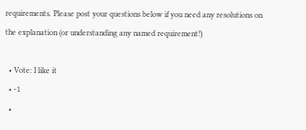requirements. Please post your questions below if you need any resolutions on the explanation (or understanding any named requirement!)

  • Vote: I like it
  • -1
  •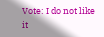Vote: I do not like it